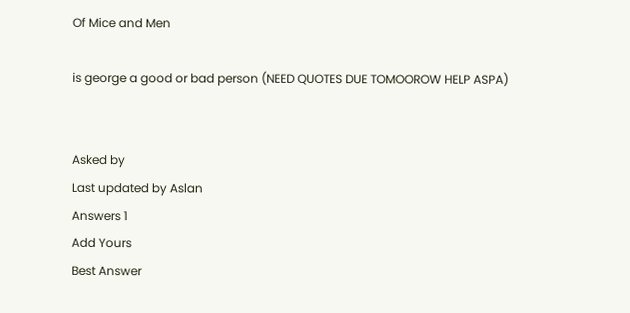Of Mice and Men

is george a good or bad person (NEED QUOTES DUE TOMOOROW HELP ASPA)


Asked by
Last updated by Aslan
Answers 1
Add Yours
Best Answer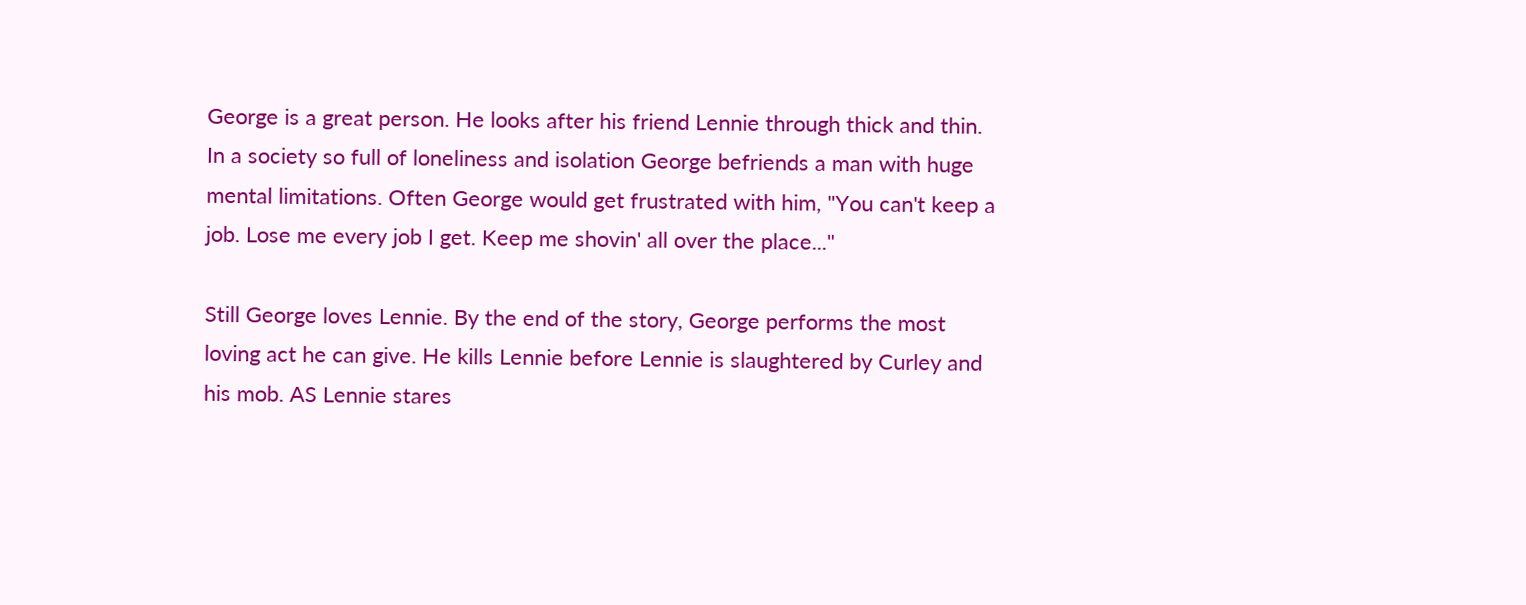George is a great person. He looks after his friend Lennie through thick and thin. In a society so full of loneliness and isolation George befriends a man with huge mental limitations. Often George would get frustrated with him, "You can't keep a job. Lose me every job I get. Keep me shovin' all over the place..."

Still George loves Lennie. By the end of the story, George performs the most loving act he can give. He kills Lennie before Lennie is slaughtered by Curley and his mob. AS Lennie stares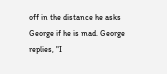off in the distance he asks George if he is mad. George replies, "I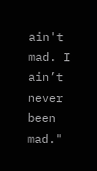ain't mad. I ain’t never been mad."